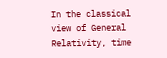In the classical view of General Relativity, time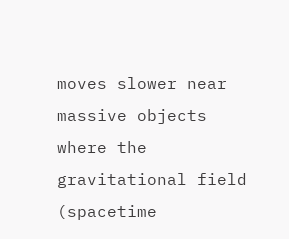moves slower near massive objects where the gravitational field (spacetime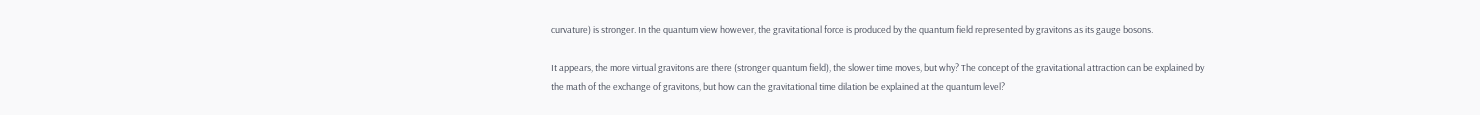curvature) is stronger. In the quantum view however, the gravitational force is produced by the quantum field represented by gravitons as its gauge bosons.

It appears, the more virtual gravitons are there (stronger quantum field), the slower time moves, but why? The concept of the gravitational attraction can be explained by the math of the exchange of gravitons, but how can the gravitational time dilation be explained at the quantum level?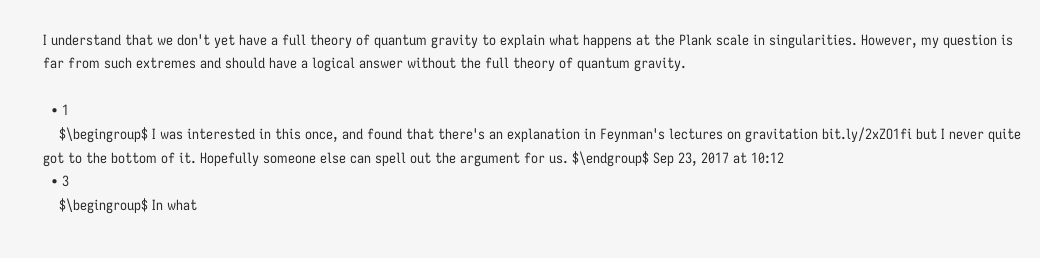I understand that we don't yet have a full theory of quantum gravity to explain what happens at the Plank scale in singularities. However, my question is far from such extremes and should have a logical answer without the full theory of quantum gravity.

  • 1
    $\begingroup$ I was interested in this once, and found that there's an explanation in Feynman's lectures on gravitation bit.ly/2xZO1fi but I never quite got to the bottom of it. Hopefully someone else can spell out the argument for us. $\endgroup$ Sep 23, 2017 at 10:12
  • 3
    $\begingroup$ In what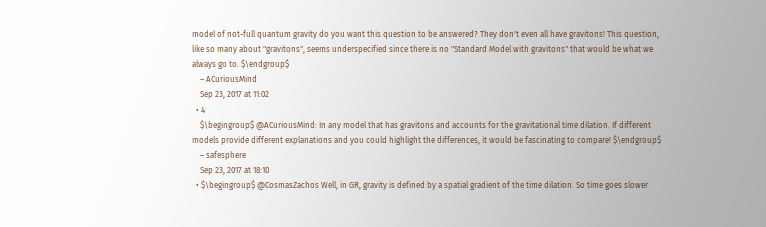model of not-full quantum gravity do you want this question to be answered? They don't even all have gravitons! This question, like so many about "gravitons", seems underspecified since there is no "Standard Model with gravitons" that would be what we always go to. $\endgroup$
    – ACuriousMind
    Sep 23, 2017 at 11:02
  • 4
    $\begingroup$ @ACuriousMind: In any model that has gravitons and accounts for the gravitational time dilation. If different models provide different explanations and you could highlight the differences, it would be fascinating to compare! $\endgroup$
    – safesphere
    Sep 23, 2017 at 18:10
  • $\begingroup$ @CosmasZachos Well, in GR, gravity is defined by a spatial gradient of the time dilation. So time goes slower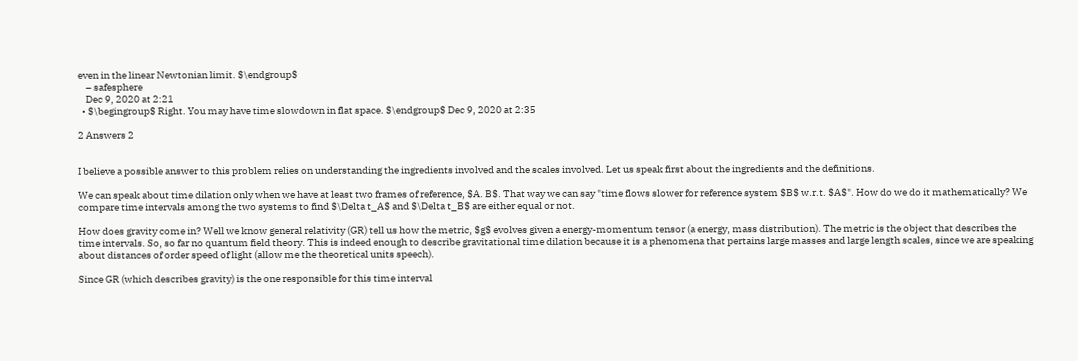even in the linear Newtonian limit. $\endgroup$
    – safesphere
    Dec 9, 2020 at 2:21
  • $\begingroup$ Right. You may have time slowdown in flat space. $\endgroup$ Dec 9, 2020 at 2:35

2 Answers 2


I believe a possible answer to this problem relies on understanding the ingredients involved and the scales involved. Let us speak first about the ingredients and the definitions.

We can speak about time dilation only when we have at least two frames of reference, $A. B$. That way we can say "time flows slower for reference system $B$ w.r.t. $A$". How do we do it mathematically? We compare time intervals among the two systems to find $\Delta t_A$ and $\Delta t_B$ are either equal or not.

How does gravity come in? Well we know general relativity (GR) tell us how the metric, $g$ evolves given a energy-momentum tensor (a energy, mass distribution). The metric is the object that describes the time intervals. So, so far no quantum field theory. This is indeed enough to describe gravitational time dilation because it is a phenomena that pertains large masses and large length scales, since we are speaking about distances of order speed of light (allow me the theoretical units speech).

Since GR (which describes gravity) is the one responsible for this time interval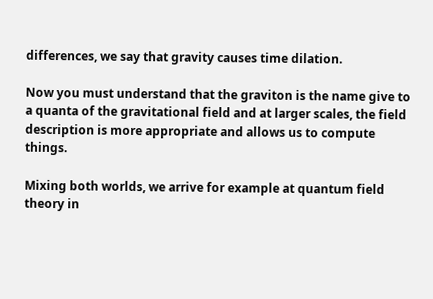differences, we say that gravity causes time dilation.

Now you must understand that the graviton is the name give to a quanta of the gravitational field and at larger scales, the field description is more appropriate and allows us to compute things.

Mixing both worlds, we arrive for example at quantum field theory in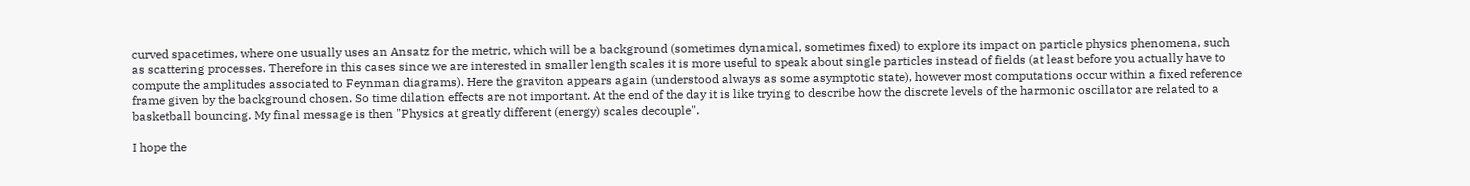curved spacetimes, where one usually uses an Ansatz for the metric, which will be a background (sometimes dynamical, sometimes fixed) to explore its impact on particle physics phenomena, such as scattering processes. Therefore in this cases since we are interested in smaller length scales it is more useful to speak about single particles instead of fields (at least before you actually have to compute the amplitudes associated to Feynman diagrams). Here the graviton appears again (understood always as some asymptotic state), however most computations occur within a fixed reference frame given by the background chosen. So time dilation effects are not important. At the end of the day it is like trying to describe how the discrete levels of the harmonic oscillator are related to a basketball bouncing. My final message is then "Physics at greatly different (energy) scales decouple".

I hope the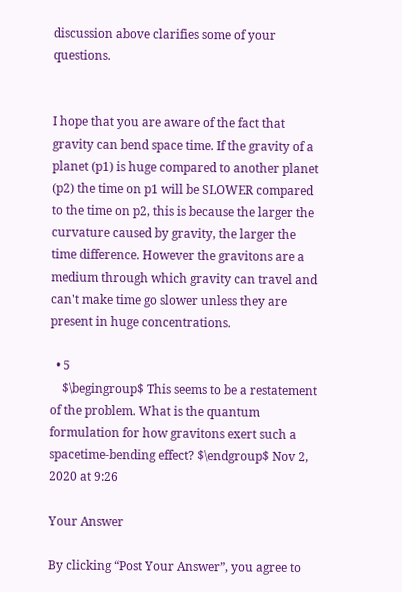discussion above clarifies some of your questions.


I hope that you are aware of the fact that gravity can bend space time. If the gravity of a planet (p1) is huge compared to another planet (p2) the time on p1 will be SLOWER compared to the time on p2, this is because the larger the curvature caused by gravity, the larger the time difference. However the gravitons are a medium through which gravity can travel and can't make time go slower unless they are present in huge concentrations.

  • 5
    $\begingroup$ This seems to be a restatement of the problem. What is the quantum formulation for how gravitons exert such a spacetime-bending effect? $\endgroup$ Nov 2, 2020 at 9:26

Your Answer

By clicking “Post Your Answer”, you agree to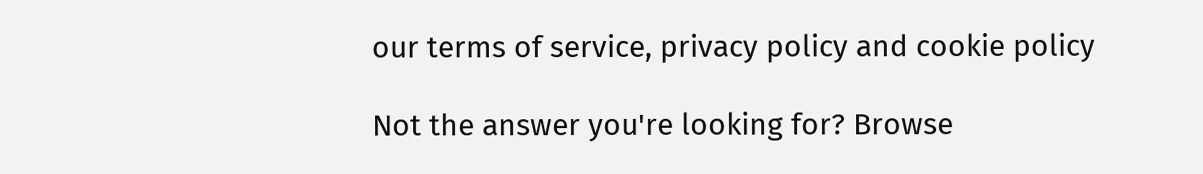our terms of service, privacy policy and cookie policy

Not the answer you're looking for? Browse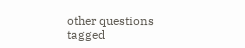other questions tagged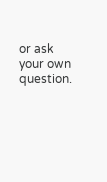or ask your own question.